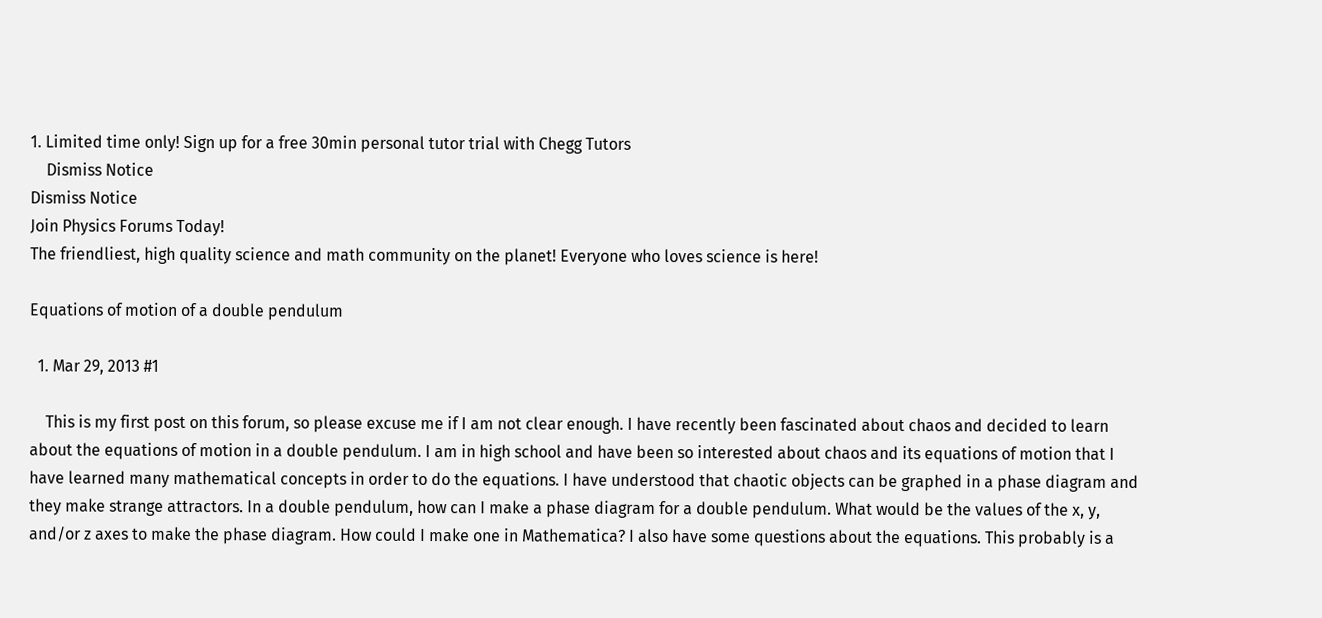1. Limited time only! Sign up for a free 30min personal tutor trial with Chegg Tutors
    Dismiss Notice
Dismiss Notice
Join Physics Forums Today!
The friendliest, high quality science and math community on the planet! Everyone who loves science is here!

Equations of motion of a double pendulum

  1. Mar 29, 2013 #1

    This is my first post on this forum, so please excuse me if I am not clear enough. I have recently been fascinated about chaos and decided to learn about the equations of motion in a double pendulum. I am in high school and have been so interested about chaos and its equations of motion that I have learned many mathematical concepts in order to do the equations. I have understood that chaotic objects can be graphed in a phase diagram and they make strange attractors. In a double pendulum, how can I make a phase diagram for a double pendulum. What would be the values of the x, y, and/or z axes to make the phase diagram. How could I make one in Mathematica? I also have some questions about the equations. This probably is a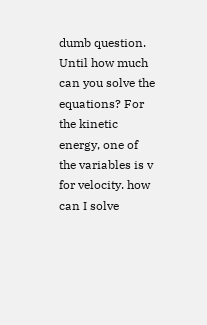dumb question. Until how much can you solve the equations? For the kinetic energy, one of the variables is v for velocity. how can I solve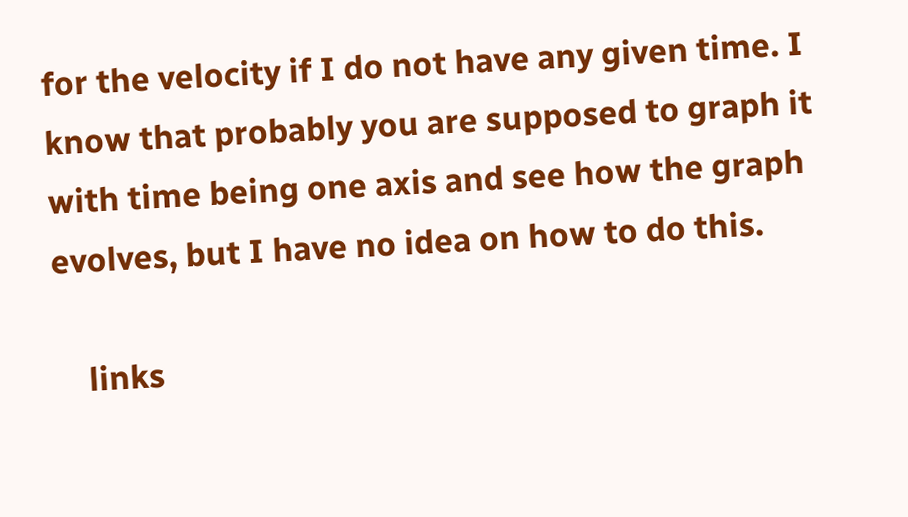for the velocity if I do not have any given time. I know that probably you are supposed to graph it with time being one axis and see how the graph evolves, but I have no idea on how to do this.

    links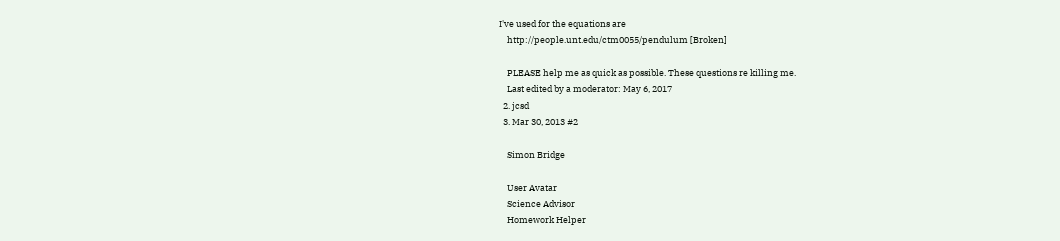I've used for the equations are
    http://people.unt.edu/ctm0055/pendulum [Broken]

    PLEASE help me as quick as possible. These questions re killing me.
    Last edited by a moderator: May 6, 2017
  2. jcsd
  3. Mar 30, 2013 #2

    Simon Bridge

    User Avatar
    Science Advisor
    Homework Helper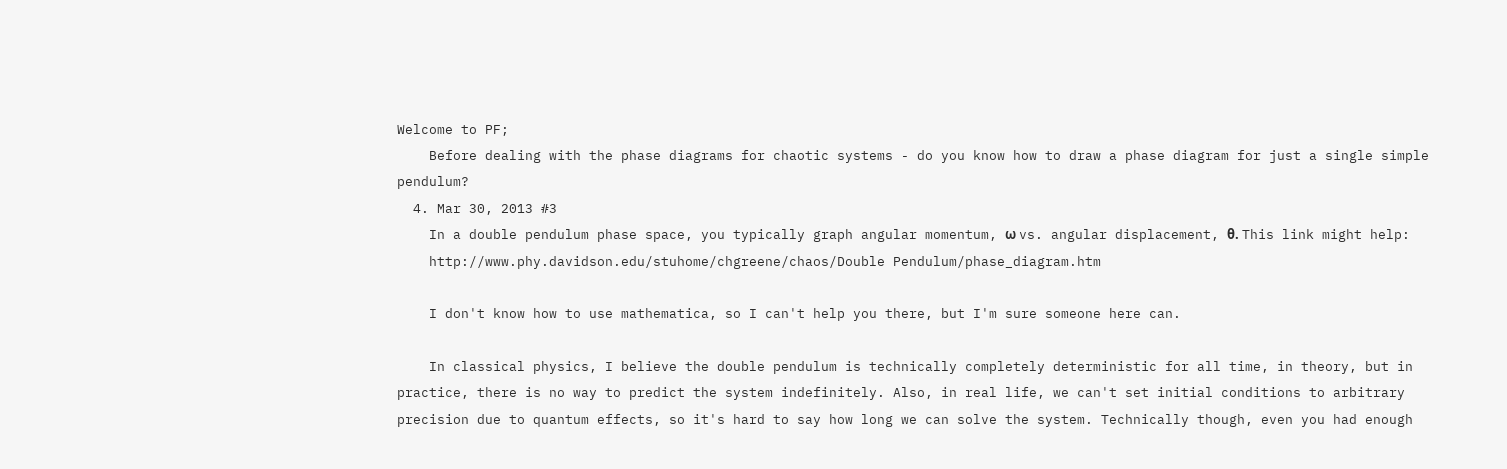Welcome to PF;
    Before dealing with the phase diagrams for chaotic systems - do you know how to draw a phase diagram for just a single simple pendulum?
  4. Mar 30, 2013 #3
    In a double pendulum phase space, you typically graph angular momentum, ω vs. angular displacement, θ. This link might help:
    http://www.phy.davidson.edu/stuhome/chgreene/chaos/Double Pendulum/phase_diagram.htm

    I don't know how to use mathematica, so I can't help you there, but I'm sure someone here can.

    In classical physics, I believe the double pendulum is technically completely deterministic for all time, in theory, but in practice, there is no way to predict the system indefinitely. Also, in real life, we can't set initial conditions to arbitrary precision due to quantum effects, so it's hard to say how long we can solve the system. Technically though, even you had enough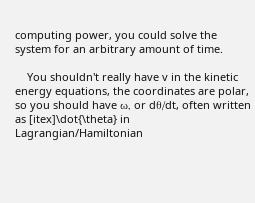computing power, you could solve the system for an arbitrary amount of time.

    You shouldn't really have v in the kinetic energy equations, the coordinates are polar, so you should have ω, or dθ/dt, often written as [itex]\dot{\theta} in Lagrangian/Hamiltonian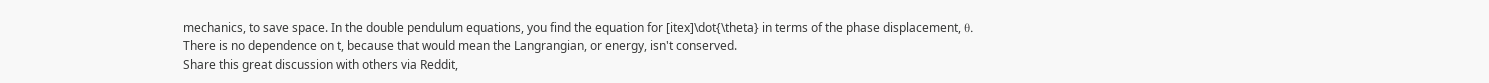mechanics, to save space. In the double pendulum equations, you find the equation for [itex]\dot{\theta} in terms of the phase displacement, θ. There is no dependence on t, because that would mean the Langrangian, or energy, isn't conserved.
Share this great discussion with others via Reddit,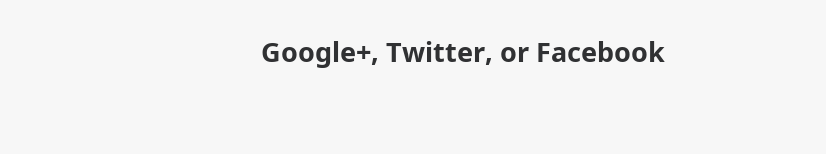Google+, Twitter, or Facebook